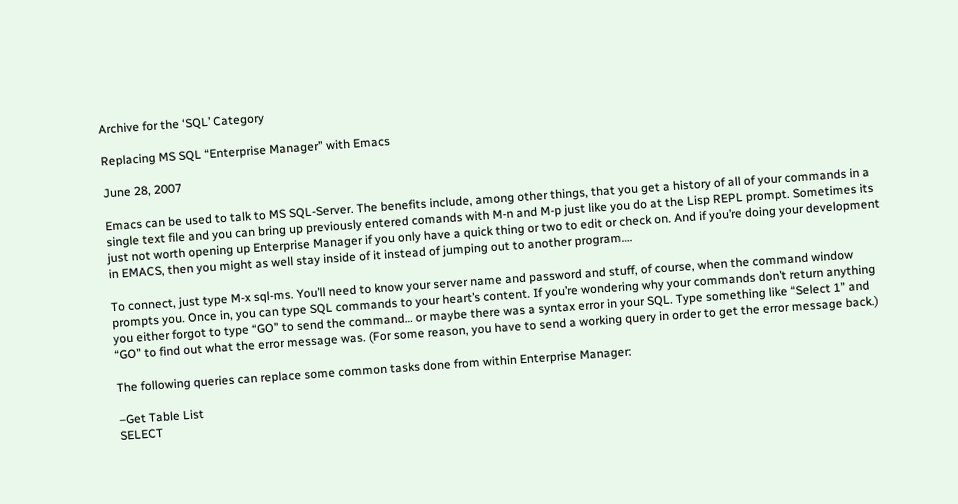Archive for the ‘SQL’ Category

Replacing MS SQL “Enterprise Manager” with Emacs

June 28, 2007

Emacs can be used to talk to MS SQL-Server. The benefits include, among other things, that you get a history of all of your commands in a single text file and you can bring up previously entered comands with M-n and M-p just like you do at the Lisp REPL prompt. Sometimes its just not worth opening up Enterprise Manager if you only have a quick thing or two to edit or check on. And if you’re doing your development in EMACS, then you might as well stay inside of it instead of jumping out to another program….

To connect, just type M-x sql-ms. You’ll need to know your server name and password and stuff, of course, when the command window prompts you. Once in, you can type SQL commands to your heart’s content. If you’re wondering why your commands don’t return anything you either forgot to type “GO” to send the command… or maybe there was a syntax error in your SQL. Type something like “Select 1” and “GO” to find out what the error message was. (For some reason, you have to send a working query in order to get the error message back.)

The following queries can replace some common tasks done from within Enterprise Manager:

–Get Table List
SELECT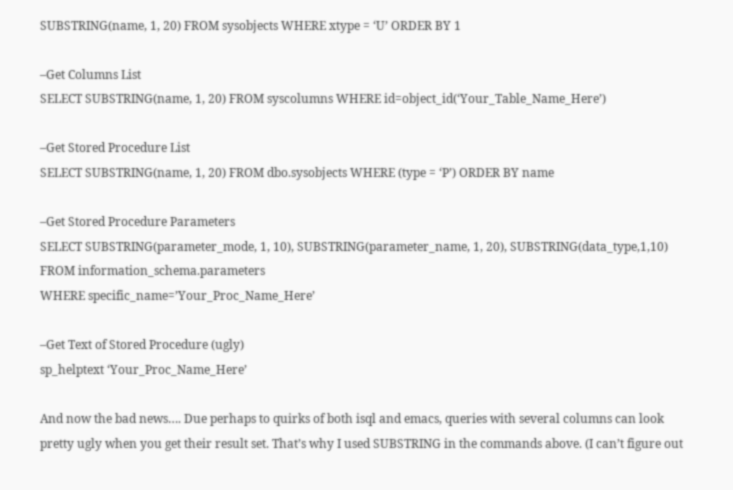SUBSTRING(name, 1, 20) FROM sysobjects WHERE xtype = ‘U’ ORDER BY 1

–Get Columns List
SELECT SUBSTRING(name, 1, 20) FROM syscolumns WHERE id=object_id(‘Your_Table_Name_Here’)

–Get Stored Procedure List
SELECT SUBSTRING(name, 1, 20) FROM dbo.sysobjects WHERE (type = ‘P’) ORDER BY name

–Get Stored Procedure Parameters
SELECT SUBSTRING(parameter_mode, 1, 10), SUBSTRING(parameter_name, 1, 20), SUBSTRING(data_type,1,10)
FROM information_schema.parameters
WHERE specific_name=’Your_Proc_Name_Here’

–Get Text of Stored Procedure (ugly)
sp_helptext ‘Your_Proc_Name_Here’

And now the bad news…. Due perhaps to quirks of both isql and emacs, queries with several columns can look pretty ugly when you get their result set. That’s why I used SUBSTRING in the commands above. (I can’t figure out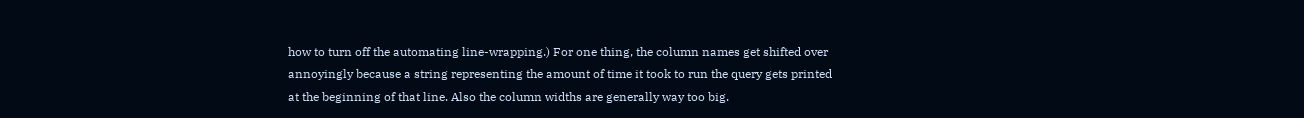how to turn off the automating line-wrapping.) For one thing, the column names get shifted over annoyingly because a string representing the amount of time it took to run the query gets printed at the beginning of that line. Also the column widths are generally way too big.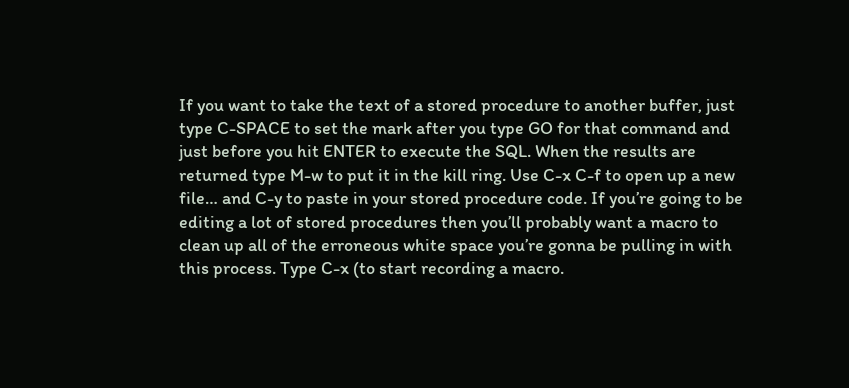If you want to take the text of a stored procedure to another buffer, just type C-SPACE to set the mark after you type GO for that command and just before you hit ENTER to execute the SQL. When the results are returned type M-w to put it in the kill ring. Use C-x C-f to open up a new file… and C-y to paste in your stored procedure code. If you’re going to be editing a lot of stored procedures then you’ll probably want a macro to clean up all of the erroneous white space you’re gonna be pulling in with this process. Type C-x (to start recording a macro.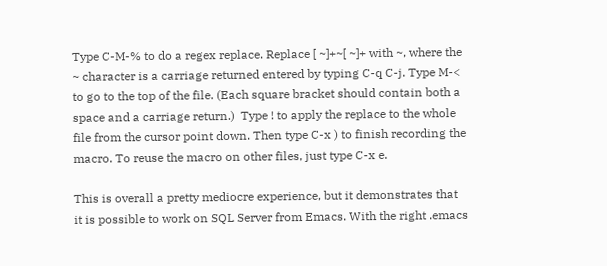Type C-M-% to do a regex replace. Replace [ ~]+~[ ~]+ with ~, where the ~ character is a carriage returned entered by typing C-q C-j. Type M-< to go to the top of the file. (Each square bracket should contain both a space and a carriage return.)  Type ! to apply the replace to the whole file from the cursor point down. Then type C-x ) to finish recording the macro. To reuse the macro on other files, just type C-x e.

This is overall a pretty mediocre experience, but it demonstrates that it is possible to work on SQL Server from Emacs. With the right .emacs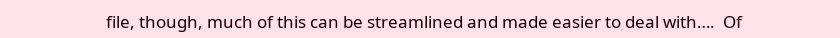file, though, much of this can be streamlined and made easier to deal with….  Of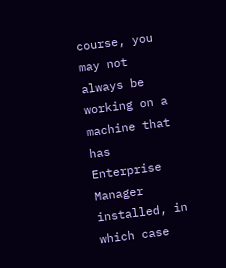course, you may not always be working on a machine that has Enterprise Manager installed, in which case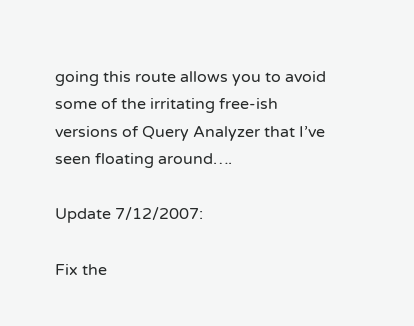going this route allows you to avoid some of the irritating free-ish versions of Query Analyzer that I’ve seen floating around….

Update 7/12/2007:

Fix the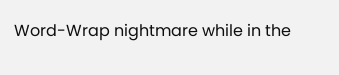Word-Wrap nightmare while in the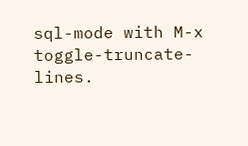sql-mode with M-x toggle-truncate-lines.